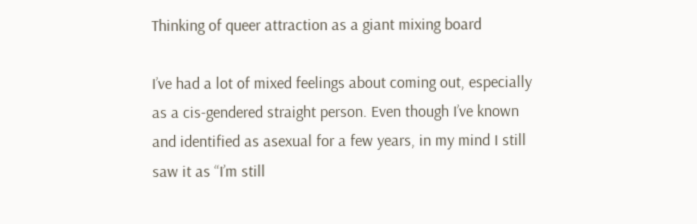Thinking of queer attraction as a giant mixing board

I’ve had a lot of mixed feelings about coming out, especially as a cis-gendered straight person. Even though I’ve known and identified as asexual for a few years, in my mind I still saw it as “I’m still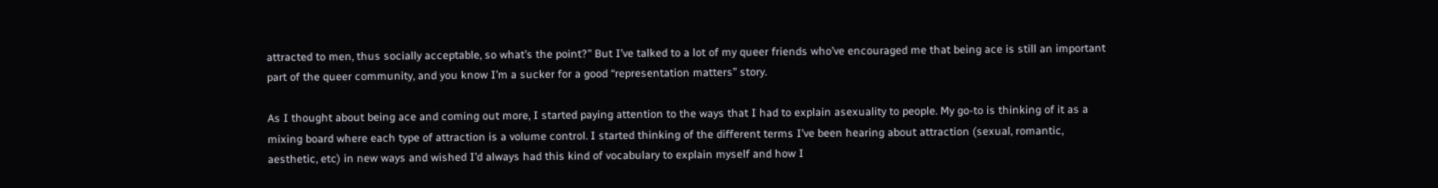attracted to men, thus socially acceptable, so what’s the point?” But I’ve talked to a lot of my queer friends who’ve encouraged me that being ace is still an important part of the queer community, and you know I’m a sucker for a good “representation matters” story.

As I thought about being ace and coming out more, I started paying attention to the ways that I had to explain asexuality to people. My go-to is thinking of it as a mixing board where each type of attraction is a volume control. I started thinking of the different terms I’ve been hearing about attraction (sexual, romantic, aesthetic, etc) in new ways and wished I’d always had this kind of vocabulary to explain myself and how I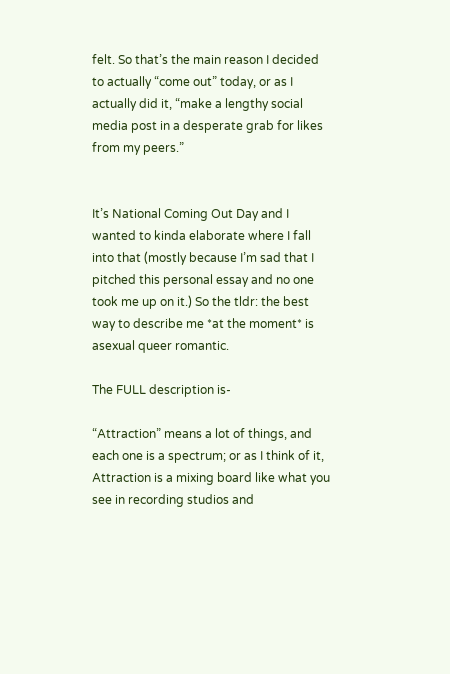felt. So that’s the main reason I decided to actually “come out” today, or as I actually did it, “make a lengthy social media post in a desperate grab for likes from my peers.”


It’s National Coming Out Day and I wanted to kinda elaborate where I fall into that (mostly because I’m sad that I pitched this personal essay and no one took me up on it.) So the tldr: the best way to describe me *at the moment* is asexual queer romantic.

The FULL description is-

“Attraction” means a lot of things, and each one is a spectrum; or as I think of it, Attraction is a mixing board like what you see in recording studios and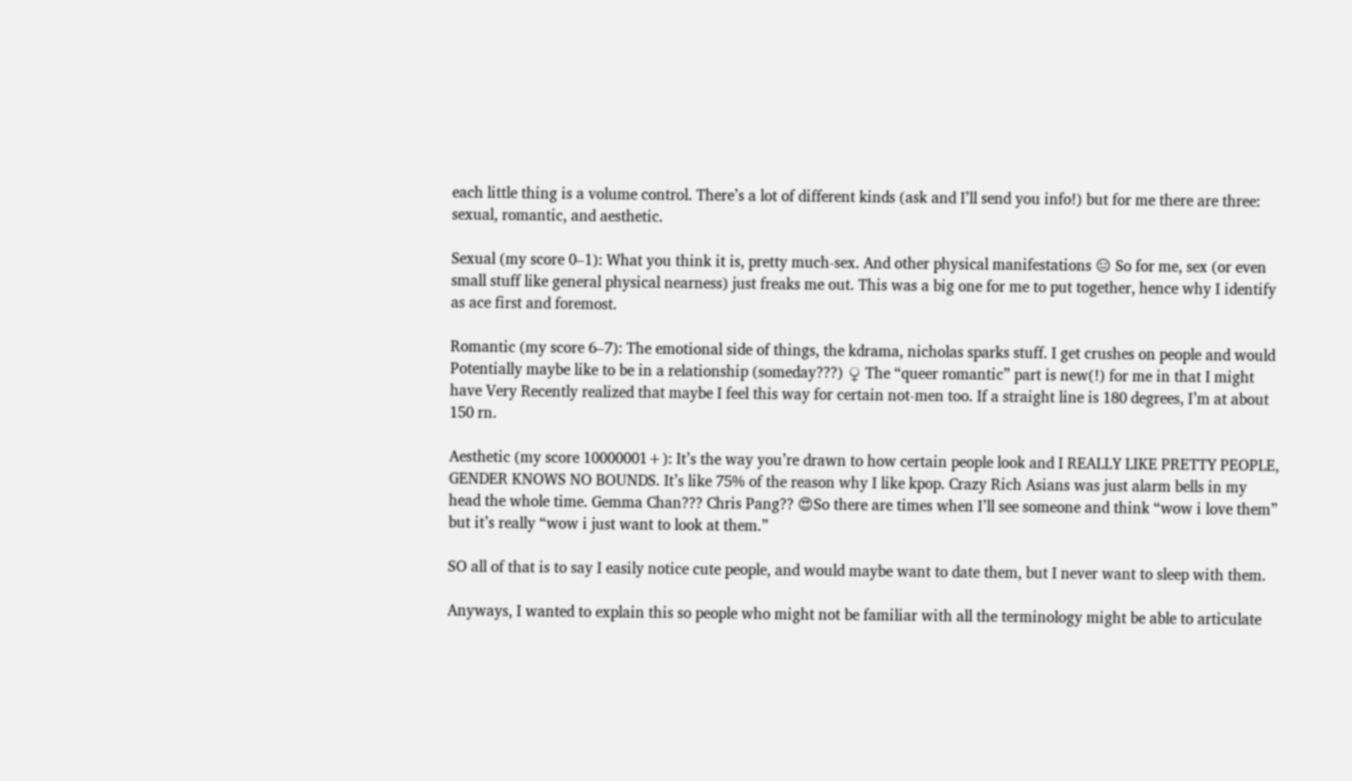each little thing is a volume control. There’s a lot of different kinds (ask and I’ll send you info!) but for me there are three: sexual, romantic, and aesthetic.

Sexual (my score 0–1): What you think it is, pretty much-sex. And other physical manifestations 😑 So for me, sex (or even small stuff like general physical nearness) just freaks me out. This was a big one for me to put together, hence why I identify as ace first and foremost.

Romantic (my score 6–7): The emotional side of things, the kdrama, nicholas sparks stuff. I get crushes on people and would Potentially maybe like to be in a relationship (someday???) ♀ The “queer romantic” part is new(!) for me in that I might have Very Recently realized that maybe I feel this way for certain not-men too. If a straight line is 180 degrees, I’m at about 150 rn.

Aesthetic (my score 10000001+): It’s the way you’re drawn to how certain people look and I REALLY LIKE PRETTY PEOPLE, GENDER KNOWS NO BOUNDS. It’s like 75% of the reason why I like kpop. Crazy Rich Asians was just alarm bells in my head the whole time. Gemma Chan??? Chris Pang?? 😍So there are times when I’ll see someone and think “wow i love them” but it’s really “wow i just want to look at them.”

SO all of that is to say I easily notice cute people, and would maybe want to date them, but I never want to sleep with them.

Anyways, I wanted to explain this so people who might not be familiar with all the terminology might be able to articulate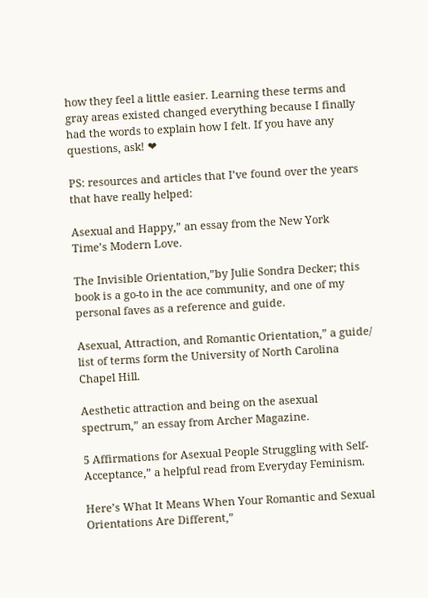how they feel a little easier. Learning these terms and gray areas existed changed everything because I finally had the words to explain how I felt. If you have any questions, ask! ❤

PS: resources and articles that I’ve found over the years that have really helped:

Asexual and Happy,” an essay from the New York Time’s Modern Love.

The Invisible Orientation,”by Julie Sondra Decker; this book is a go-to in the ace community, and one of my personal faves as a reference and guide.

Asexual, Attraction, and Romantic Orientation,” a guide/ list of terms form the University of North Carolina Chapel Hill.

Aesthetic attraction and being on the asexual spectrum,” an essay from Archer Magazine.

5 Affirmations for Asexual People Struggling with Self-Acceptance,” a helpful read from Everyday Feminism.

Here’s What It Means When Your Romantic and Sexual Orientations Are Different,”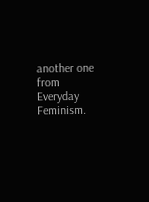another one from Everyday Feminism.